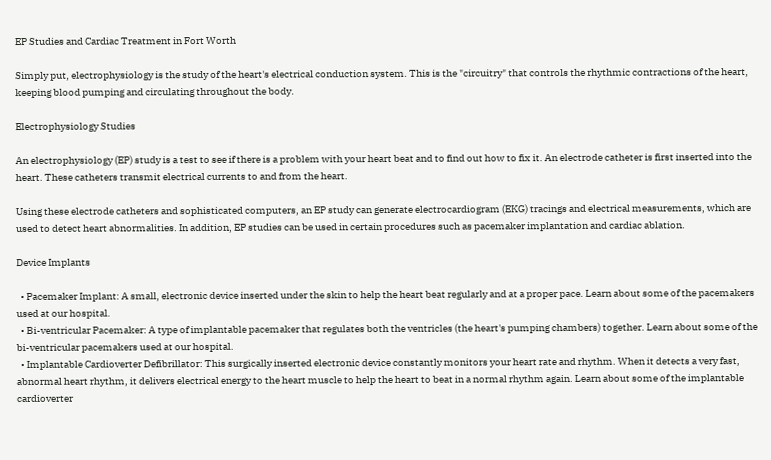EP Studies and Cardiac Treatment in Fort Worth

Simply put, electrophysiology is the study of the heart's electrical conduction system. This is the "circuitry" that controls the rhythmic contractions of the heart, keeping blood pumping and circulating throughout the body.

Electrophysiology Studies

An electrophysiology (EP) study is a test to see if there is a problem with your heart beat and to find out how to fix it. An electrode catheter is first inserted into the heart. These catheters transmit electrical currents to and from the heart.

Using these electrode catheters and sophisticated computers, an EP study can generate electrocardiogram (EKG) tracings and electrical measurements, which are used to detect heart abnormalities. In addition, EP studies can be used in certain procedures such as pacemaker implantation and cardiac ablation.

Device Implants

  • Pacemaker Implant: A small, electronic device inserted under the skin to help the heart beat regularly and at a proper pace. Learn about some of the pacemakers used at our hospital.
  • Bi-ventricular Pacemaker: A type of implantable pacemaker that regulates both the ventricles (the heart's pumping chambers) together. Learn about some of the bi-ventricular pacemakers used at our hospital.
  • Implantable Cardioverter Defibrillator: This surgically inserted electronic device constantly monitors your heart rate and rhythm. When it detects a very fast, abnormal heart rhythm, it delivers electrical energy to the heart muscle to help the heart to beat in a normal rhythm again. Learn about some of the implantable cardioverter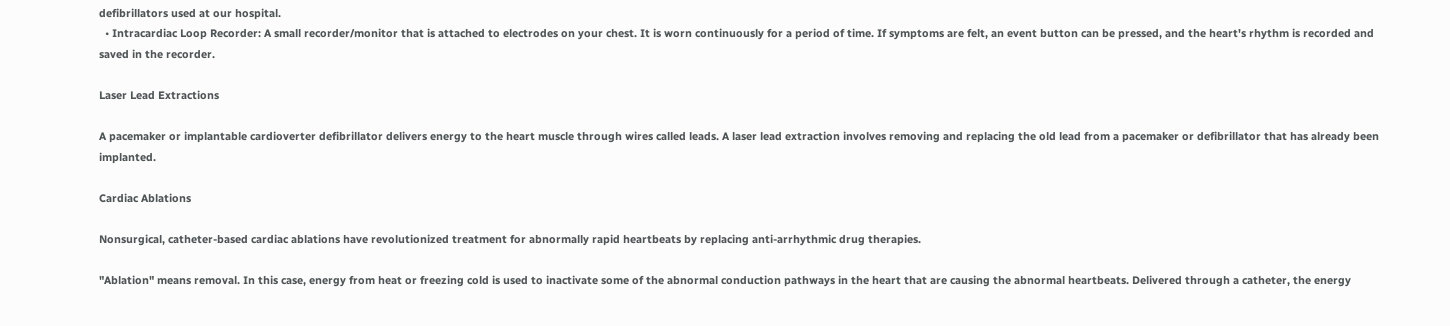defibrillators used at our hospital.
  • Intracardiac Loop Recorder: A small recorder/monitor that is attached to electrodes on your chest. It is worn continuously for a period of time. If symptoms are felt, an event button can be pressed, and the heart's rhythm is recorded and saved in the recorder.

Laser Lead Extractions

A pacemaker or implantable cardioverter defibrillator delivers energy to the heart muscle through wires called leads. A laser lead extraction involves removing and replacing the old lead from a pacemaker or defibrillator that has already been implanted.

Cardiac Ablations

Nonsurgical, catheter-based cardiac ablations have revolutionized treatment for abnormally rapid heartbeats by replacing anti-arrhythmic drug therapies.

"Ablation" means removal. In this case, energy from heat or freezing cold is used to inactivate some of the abnormal conduction pathways in the heart that are causing the abnormal heartbeats. Delivered through a catheter, the energy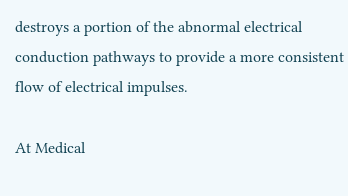destroys a portion of the abnormal electrical conduction pathways to provide a more consistent flow of electrical impulses.

At Medical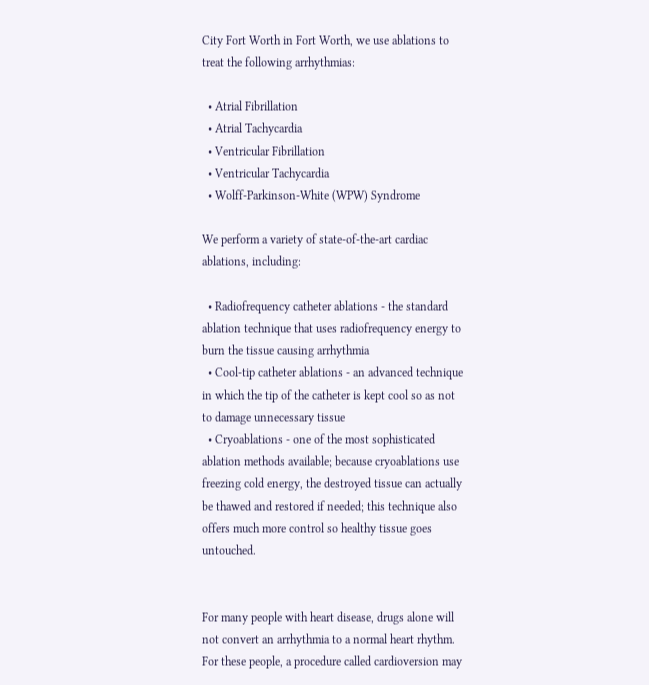City Fort Worth in Fort Worth, we use ablations to treat the following arrhythmias:

  • Atrial Fibrillation
  • Atrial Tachycardia
  • Ventricular Fibrillation
  • Ventricular Tachycardia
  • Wolff-Parkinson-White (WPW) Syndrome

We perform a variety of state-of-the-art cardiac ablations, including:

  • Radiofrequency catheter ablations - the standard ablation technique that uses radiofrequency energy to burn the tissue causing arrhythmia
  • Cool-tip catheter ablations - an advanced technique in which the tip of the catheter is kept cool so as not to damage unnecessary tissue
  • Cryoablations - one of the most sophisticated ablation methods available; because cryoablations use freezing cold energy, the destroyed tissue can actually be thawed and restored if needed; this technique also offers much more control so healthy tissue goes untouched.


For many people with heart disease, drugs alone will not convert an arrhythmia to a normal heart rhythm. For these people, a procedure called cardioversion may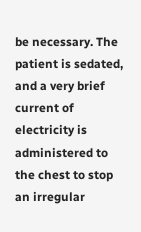be necessary. The patient is sedated, and a very brief current of electricity is administered to the chest to stop an irregular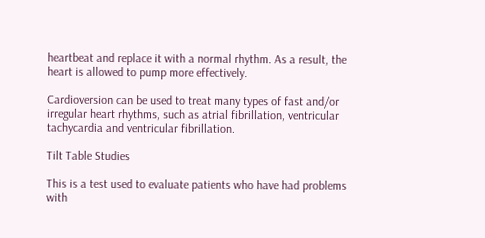heartbeat and replace it with a normal rhythm. As a result, the heart is allowed to pump more effectively.

Cardioversion can be used to treat many types of fast and/or irregular heart rhythms, such as atrial fibrillation, ventricular tachycardia and ventricular fibrillation.

Tilt Table Studies

This is a test used to evaluate patients who have had problems with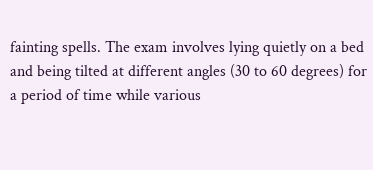fainting spells. The exam involves lying quietly on a bed and being tilted at different angles (30 to 60 degrees) for a period of time while various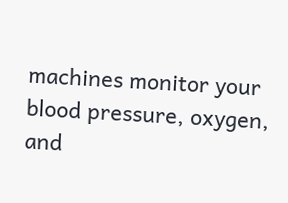machines monitor your blood pressure, oxygen, and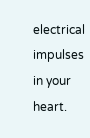electrical impulses in your heart.